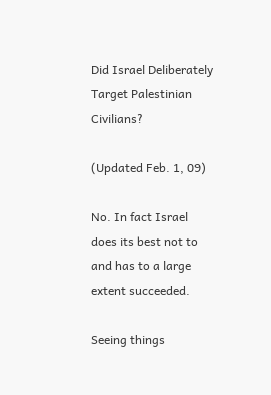Did Israel Deliberately Target Palestinian Civilians?

(Updated Feb. 1, 09)

No. In fact Israel does its best not to and has to a large extent succeeded.

Seeing things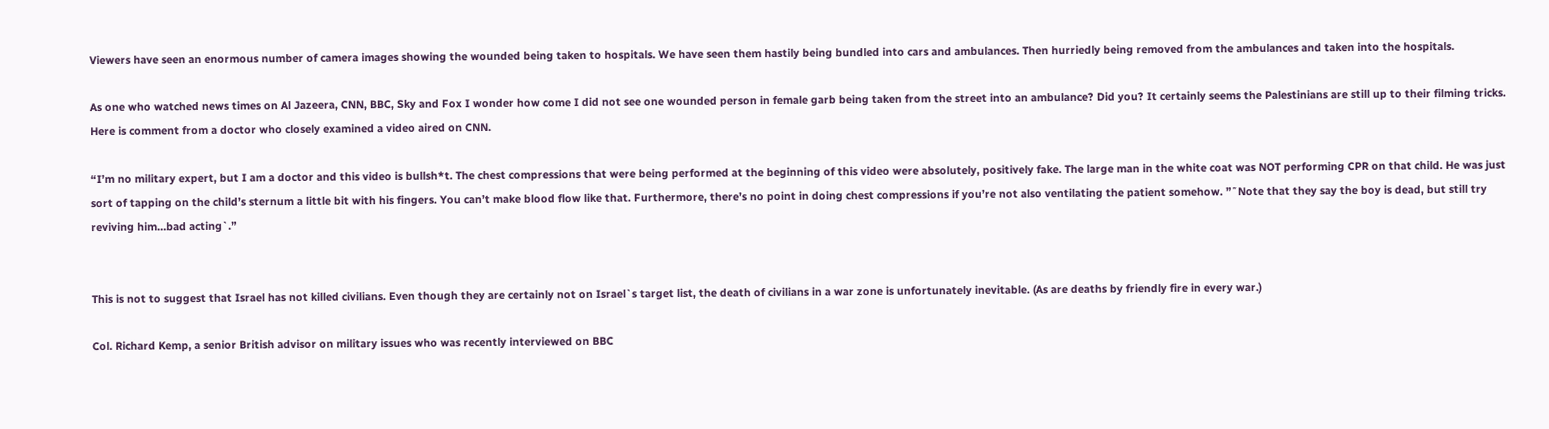Viewers have seen an enormous number of camera images showing the wounded being taken to hospitals. We have seen them hastily being bundled into cars and ambulances. Then hurriedly being removed from the ambulances and taken into the hospitals.

As one who watched news times on Al Jazeera, CNN, BBC, Sky and Fox I wonder how come I did not see one wounded person in female garb being taken from the street into an ambulance? Did you? It certainly seems the Palestinians are still up to their filming tricks. Here is comment from a doctor who closely examined a video aired on CNN.

“I’m no military expert, but I am a doctor and this video is bullsh*t. The chest compressions that were being performed at the beginning of this video were absolutely, positively fake. The large man in the white coat was NOT performing CPR on that child. He was just sort of tapping on the child’s sternum a little bit with his fingers. You can’t make blood flow like that. Furthermore, there’s no point in doing chest compressions if you’re not also ventilating the patient somehow. ”˜Note that they say the boy is dead, but still try reviving him…bad acting`.”


This is not to suggest that Israel has not killed civilians. Even though they are certainly not on Israel`s target list, the death of civilians in a war zone is unfortunately inevitable. (As are deaths by friendly fire in every war.)

Col. Richard Kemp, a senior British advisor on military issues who was recently interviewed on BBC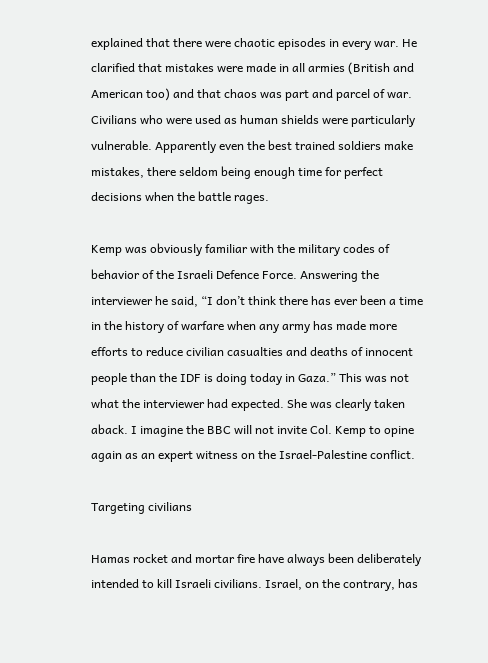explained that there were chaotic episodes in every war. He clarified that mistakes were made in all armies (British and American too) and that chaos was part and parcel of war. Civilians who were used as human shields were particularly vulnerable. Apparently even the best trained soldiers make mistakes, there seldom being enough time for perfect decisions when the battle rages.

Kemp was obviously familiar with the military codes of behavior of the Israeli Defence Force. Answering the interviewer he said, “I don’t think there has ever been a time in the history of warfare when any army has made more efforts to reduce civilian casualties and deaths of innocent people than the IDF is doing today in Gaza.” This was not what the interviewer had expected. She was clearly taken aback. I imagine the BBC will not invite Col. Kemp to opine again as an expert witness on the Israel-Palestine conflict.

Targeting civilians

Hamas rocket and mortar fire have always been deliberately intended to kill Israeli civilians. Israel, on the contrary, has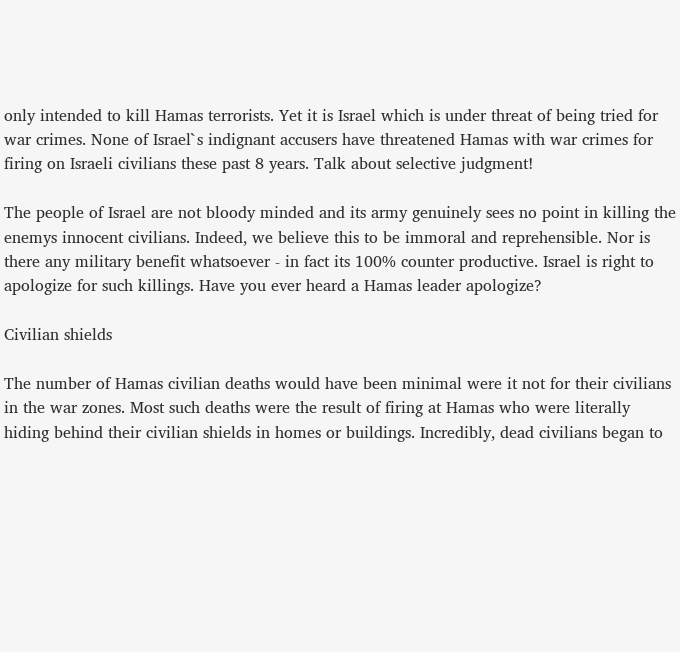only intended to kill Hamas terrorists. Yet it is Israel which is under threat of being tried for war crimes. None of Israel`s indignant accusers have threatened Hamas with war crimes for firing on Israeli civilians these past 8 years. Talk about selective judgment!

The people of Israel are not bloody minded and its army genuinely sees no point in killing the enemys innocent civilians. Indeed, we believe this to be immoral and reprehensible. Nor is there any military benefit whatsoever - in fact its 100% counter productive. Israel is right to apologize for such killings. Have you ever heard a Hamas leader apologize?

Civilian shields

The number of Hamas civilian deaths would have been minimal were it not for their civilians in the war zones. Most such deaths were the result of firing at Hamas who were literally hiding behind their civilian shields in homes or buildings. Incredibly, dead civilians began to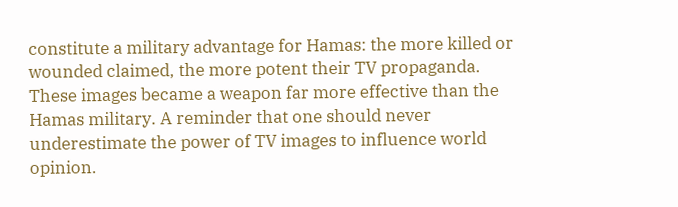constitute a military advantage for Hamas: the more killed or wounded claimed, the more potent their TV propaganda. These images became a weapon far more effective than the Hamas military. A reminder that one should never underestimate the power of TV images to influence world opinion.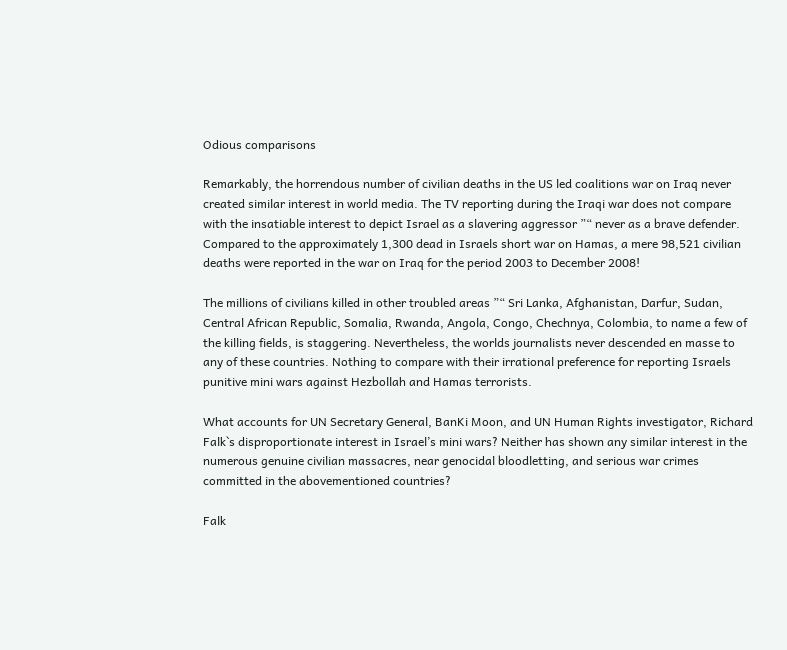Odious comparisons

Remarkably, the horrendous number of civilian deaths in the US led coalitions war on Iraq never created similar interest in world media. The TV reporting during the Iraqi war does not compare with the insatiable interest to depict Israel as a slavering aggressor ”“ never as a brave defender. Compared to the approximately 1,300 dead in Israels short war on Hamas, a mere 98,521 civilian deaths were reported in the war on Iraq for the period 2003 to December 2008!

The millions of civilians killed in other troubled areas ”“ Sri Lanka, Afghanistan, Darfur, Sudan, Central African Republic, Somalia, Rwanda, Angola, Congo, Chechnya, Colombia, to name a few of the killing fields, is staggering. Nevertheless, the worlds journalists never descended en masse to any of these countries. Nothing to compare with their irrational preference for reporting Israels punitive mini wars against Hezbollah and Hamas terrorists.

What accounts for UN Secretary General, BanKi Moon, and UN Human Rights investigator, Richard Falk`s disproportionate interest in Israel’s mini wars? Neither has shown any similar interest in the numerous genuine civilian massacres, near genocidal bloodletting, and serious war crimes committed in the abovementioned countries?

Falk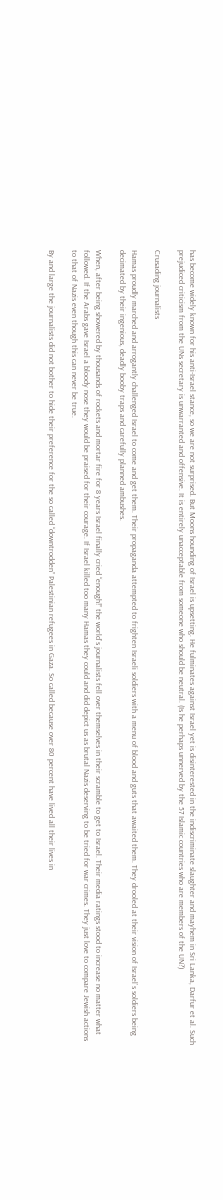has become widely known for his anti-Israel stance, so we are not surprised. But Moons hounding of Israel is upsetting. He fulminates against Israel yet is disinterested in the indiscriminate slaughter and mayhem in Sri Lanka, Darfur et al. Such prejudiced criticism from the UNs secretary is unwarranted and offensive. It is entirely unacceptable from someone who should be neutral. (Is he perhaps unnerved by the 57 Islamic countries who are members of the UN?)

Crusading journalists

Hamas proudly marched and arrogantly challenged Israel to come and get them. Their propaganda attempted to frighten Israeli soldiers with a menu of blood and guts that awaited them. They drooled at their vision of Israel`s soldiers being decimated by their ingenious, deadly booby traps and carefully planned ambushes.

When, after being showered by thousands of rockets and mortar fire for 8 years Israel finally cried “enough!” the world`s journalists fell over themselves in their scramble to get to Israel. Their media ratings stood to increase no matter what followed. If the Arabs gave Israel a bloody nose they would be praised for their courage. If Israel killed too many Hamas they could and did depict us as brutal Nazis deserving to be tried for war crimes. They just love to compare Jewish actions to that of Nazis even though this can never be true.

By and large the journalists did not bother to hide their preference for the so called “downtrodden” Palestinian refugees in Gaza. So called because over 80 percent have lived all their lives in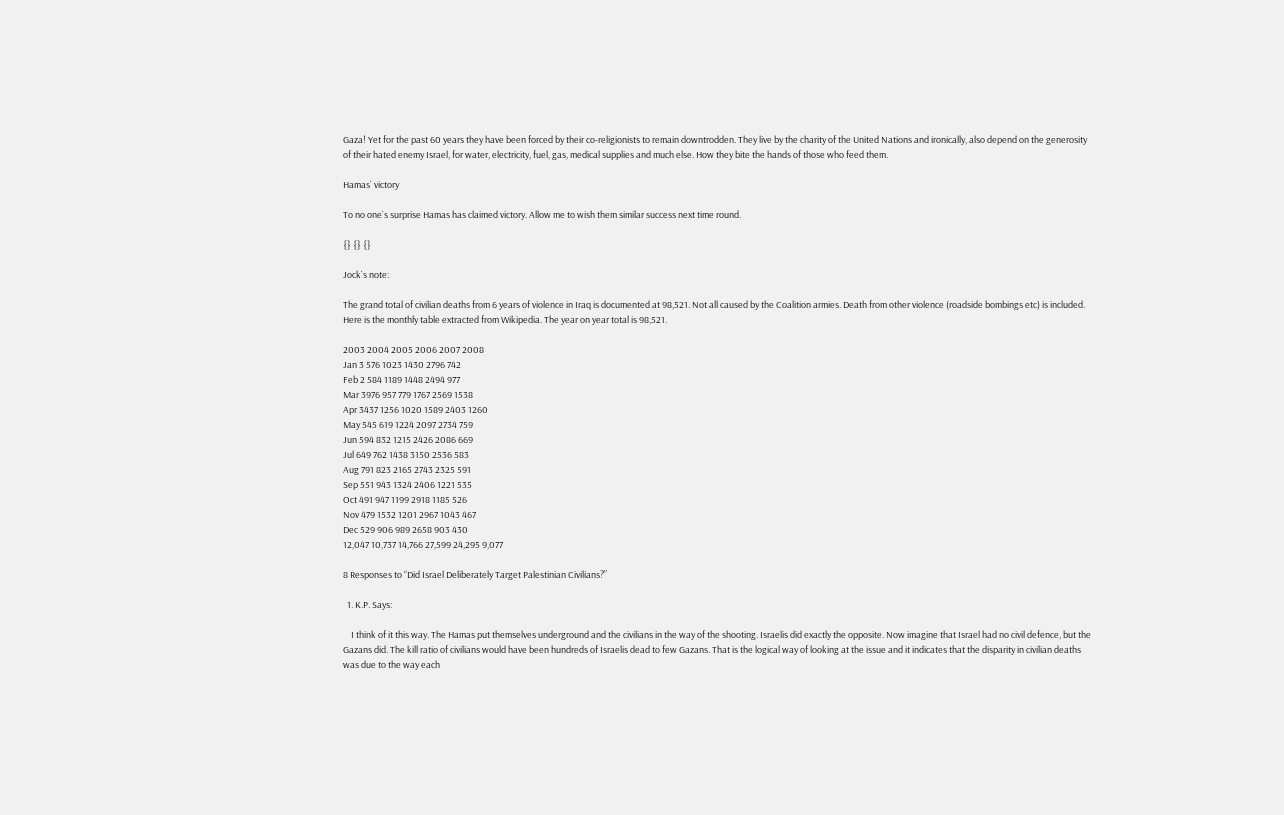Gaza! Yet for the past 60 years they have been forced by their co-religionists to remain downtrodden. They live by the charity of the United Nations and ironically, also depend on the generosity of their hated enemy Israel, for water, electricity, fuel, gas, medical supplies and much else. How they bite the hands of those who feed them.

Hamas` victory

To no one`s surprise Hamas has claimed victory. Allow me to wish them similar success next time round.

{} {} {}

Jock`s note:

The grand total of civilian deaths from 6 years of violence in Iraq is documented at 98,521. Not all caused by the Coalition armies. Death from other violence (roadside bombings etc) is included. Here is the monthly table extracted from Wikipedia. The year on year total is 98,521.

2003 2004 2005 2006 2007 2008
Jan 3 576 1023 1430 2796 742
Feb 2 584 1189 1448 2494 977
Mar 3976 957 779 1767 2569 1538
Apr 3437 1256 1020 1589 2403 1260
May 545 619 1224 2097 2734 759
Jun 594 832 1215 2426 2086 669
Jul 649 762 1438 3150 2536 583
Aug 791 823 2165 2743 2325 591
Sep 551 943 1324 2406 1221 535
Oct 491 947 1199 2918 1185 526
Nov 479 1532 1201 2967 1043 467
Dec 529 906 989 2658 903 430
12,047 10,737 14,766 27,599 24,295 9,077

8 Responses to “Did Israel Deliberately Target Palestinian Civilians?”

  1. K.P. Says:

    I think of it this way. The Hamas put themselves underground and the civilians in the way of the shooting. Israelis did exactly the opposite. Now imagine that Israel had no civil defence, but the Gazans did. The kill ratio of civilians would have been hundreds of Israelis dead to few Gazans. That is the logical way of looking at the issue and it indicates that the disparity in civilian deaths was due to the way each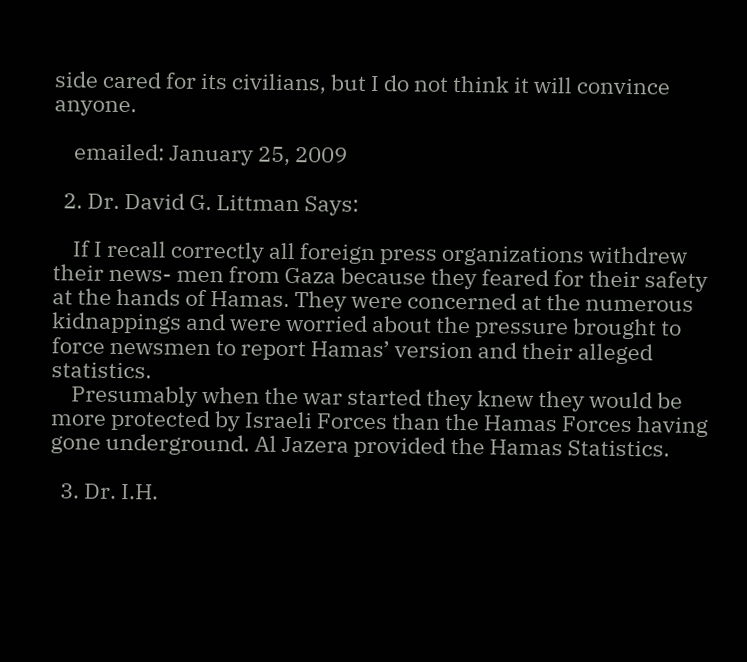side cared for its civilians, but I do not think it will convince anyone.

    emailed: January 25, 2009

  2. Dr. David G. Littman Says:

    If I recall correctly all foreign press organizations withdrew their news- men from Gaza because they feared for their safety at the hands of Hamas. They were concerned at the numerous kidnappings and were worried about the pressure brought to force newsmen to report Hamas’ version and their alleged statistics.
    Presumably when the war started they knew they would be more protected by Israeli Forces than the Hamas Forces having gone underground. Al Jazera provided the Hamas Statistics.

  3. Dr. I.H.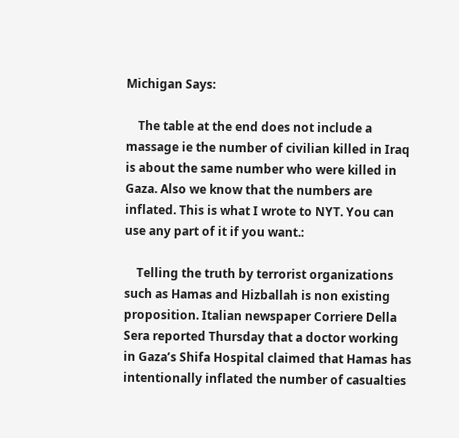Michigan Says:

    The table at the end does not include a massage ie the number of civilian killed in Iraq is about the same number who were killed in Gaza. Also we know that the numbers are inflated. This is what I wrote to NYT. You can use any part of it if you want.:

    Telling the truth by terrorist organizations such as Hamas and Hizballah is non existing proposition. Italian newspaper Corriere Della Sera reported Thursday that a doctor working in Gaza’s Shifa Hospital claimed that Hamas has intentionally inflated the number of casualties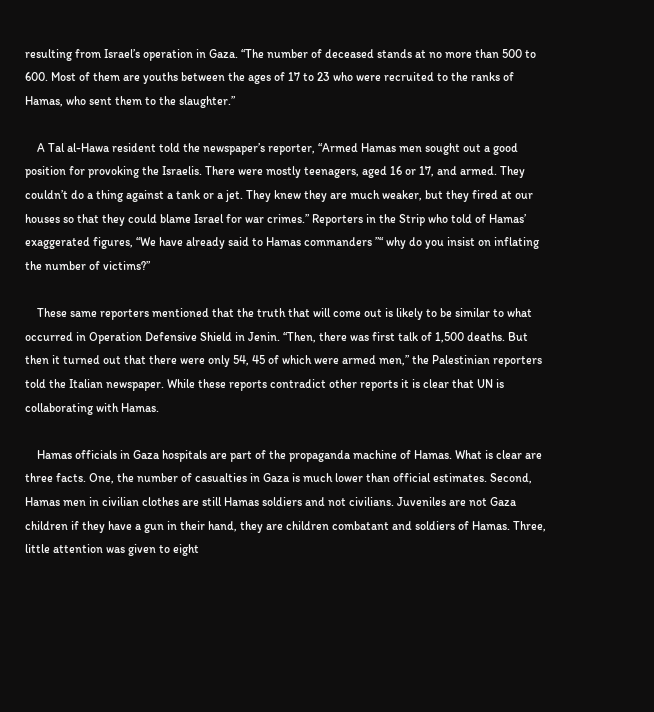resulting from Israel’s operation in Gaza. “The number of deceased stands at no more than 500 to 600. Most of them are youths between the ages of 17 to 23 who were recruited to the ranks of Hamas, who sent them to the slaughter.”

    A Tal al-Hawa resident told the newspaper’s reporter, “Armed Hamas men sought out a good position for provoking the Israelis. There were mostly teenagers, aged 16 or 17, and armed. They couldn’t do a thing against a tank or a jet. They knew they are much weaker, but they fired at our houses so that they could blame Israel for war crimes.” Reporters in the Strip who told of Hamas’ exaggerated figures, “We have already said to Hamas commanders ”“ why do you insist on inflating the number of victims?”

    These same reporters mentioned that the truth that will come out is likely to be similar to what occurred in Operation Defensive Shield in Jenin. “Then, there was first talk of 1,500 deaths. But then it turned out that there were only 54, 45 of which were armed men,” the Palestinian reporters told the Italian newspaper. While these reports contradict other reports it is clear that UN is collaborating with Hamas.

    Hamas officials in Gaza hospitals are part of the propaganda machine of Hamas. What is clear are three facts. One, the number of casualties in Gaza is much lower than official estimates. Second, Hamas men in civilian clothes are still Hamas soldiers and not civilians. Juveniles are not Gaza children if they have a gun in their hand, they are children combatant and soldiers of Hamas. Three, little attention was given to eight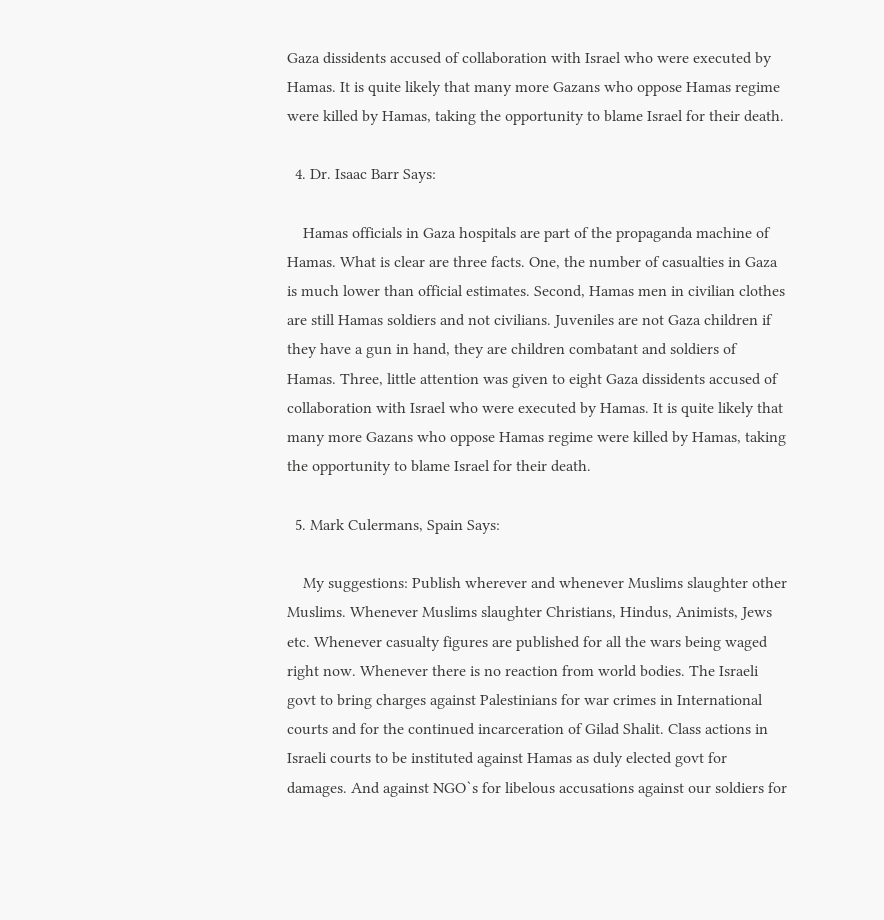Gaza dissidents accused of collaboration with Israel who were executed by Hamas. It is quite likely that many more Gazans who oppose Hamas regime were killed by Hamas, taking the opportunity to blame Israel for their death.

  4. Dr. Isaac Barr Says:

    Hamas officials in Gaza hospitals are part of the propaganda machine of Hamas. What is clear are three facts. One, the number of casualties in Gaza is much lower than official estimates. Second, Hamas men in civilian clothes are still Hamas soldiers and not civilians. Juveniles are not Gaza children if they have a gun in hand, they are children combatant and soldiers of Hamas. Three, little attention was given to eight Gaza dissidents accused of collaboration with Israel who were executed by Hamas. It is quite likely that many more Gazans who oppose Hamas regime were killed by Hamas, taking the opportunity to blame Israel for their death.

  5. Mark Culermans, Spain Says:

    My suggestions: Publish wherever and whenever Muslims slaughter other Muslims. Whenever Muslims slaughter Christians, Hindus, Animists, Jews etc. Whenever casualty figures are published for all the wars being waged right now. Whenever there is no reaction from world bodies. The Israeli govt to bring charges against Palestinians for war crimes in International courts and for the continued incarceration of Gilad Shalit. Class actions in Israeli courts to be instituted against Hamas as duly elected govt for damages. And against NGO`s for libelous accusations against our soldiers for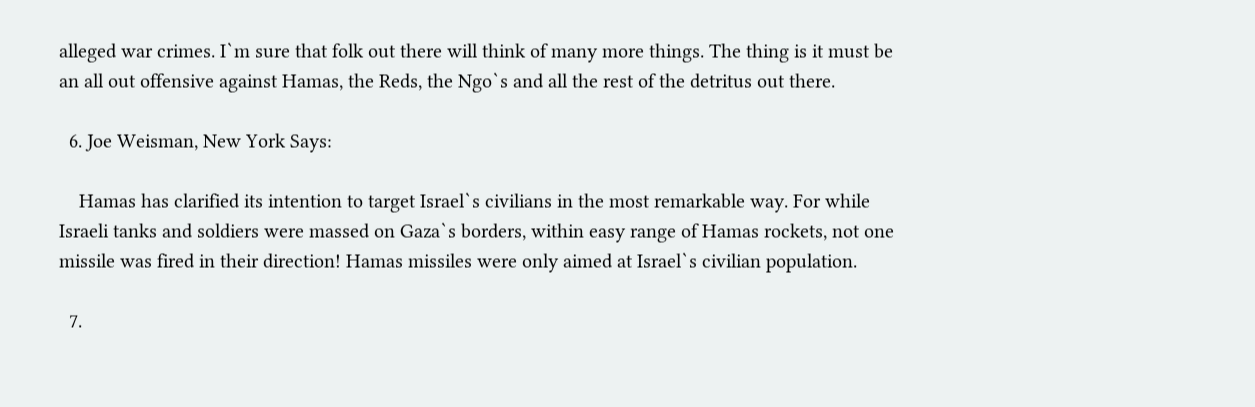alleged war crimes. I`m sure that folk out there will think of many more things. The thing is it must be an all out offensive against Hamas, the Reds, the Ngo`s and all the rest of the detritus out there.

  6. Joe Weisman, New York Says:

    Hamas has clarified its intention to target Israel`s civilians in the most remarkable way. For while Israeli tanks and soldiers were massed on Gaza`s borders, within easy range of Hamas rockets, not one missile was fired in their direction! Hamas missiles were only aimed at Israel`s civilian population.

  7.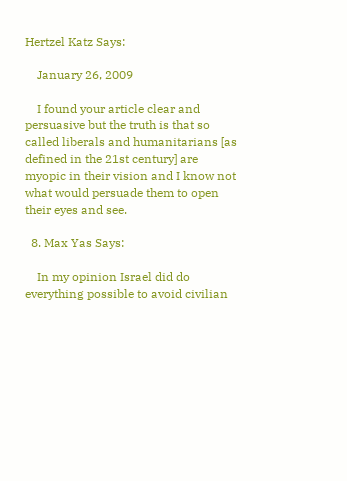Hertzel Katz Says:

    January 26, 2009

    I found your article clear and persuasive but the truth is that so called liberals and humanitarians [as defined in the 21st century] are myopic in their vision and I know not what would persuade them to open their eyes and see.

  8. Max Yas Says:

    In my opinion Israel did do everything possible to avoid civilian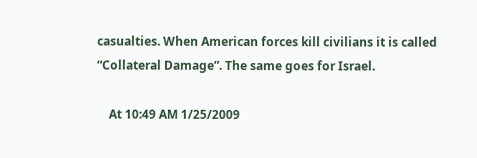casualties. When American forces kill civilians it is called “Collateral Damage”. The same goes for Israel.

    At 10:49 AM 1/25/2009